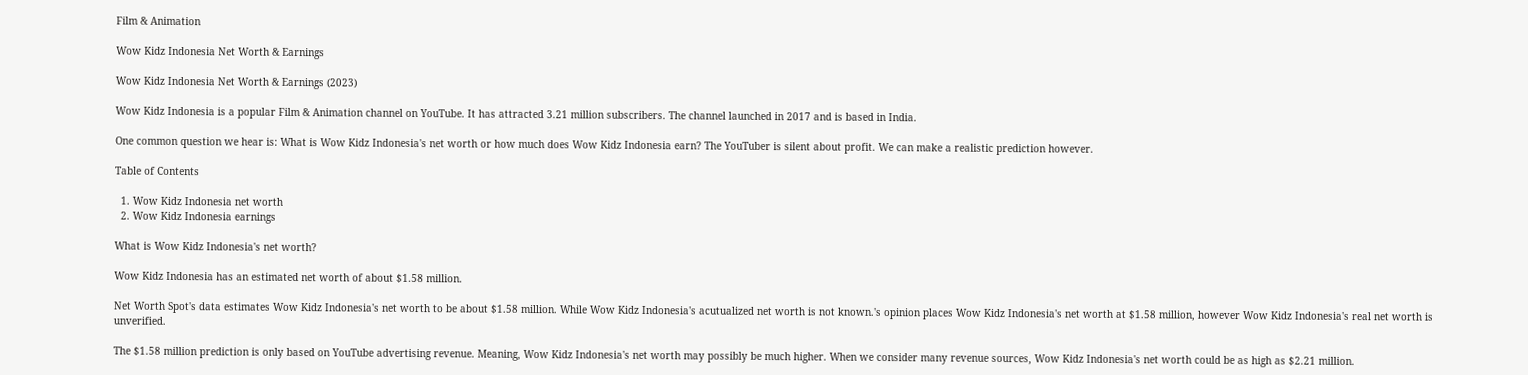Film & Animation

Wow Kidz Indonesia Net Worth & Earnings

Wow Kidz Indonesia Net Worth & Earnings (2023)

Wow Kidz Indonesia is a popular Film & Animation channel on YouTube. It has attracted 3.21 million subscribers. The channel launched in 2017 and is based in India.

One common question we hear is: What is Wow Kidz Indonesia's net worth or how much does Wow Kidz Indonesia earn? The YouTuber is silent about profit. We can make a realistic prediction however.

Table of Contents

  1. Wow Kidz Indonesia net worth
  2. Wow Kidz Indonesia earnings

What is Wow Kidz Indonesia's net worth?

Wow Kidz Indonesia has an estimated net worth of about $1.58 million.

Net Worth Spot's data estimates Wow Kidz Indonesia's net worth to be about $1.58 million. While Wow Kidz Indonesia's acutualized net worth is not known.'s opinion places Wow Kidz Indonesia's net worth at $1.58 million, however Wow Kidz Indonesia's real net worth is unverified.

The $1.58 million prediction is only based on YouTube advertising revenue. Meaning, Wow Kidz Indonesia's net worth may possibly be much higher. When we consider many revenue sources, Wow Kidz Indonesia's net worth could be as high as $2.21 million.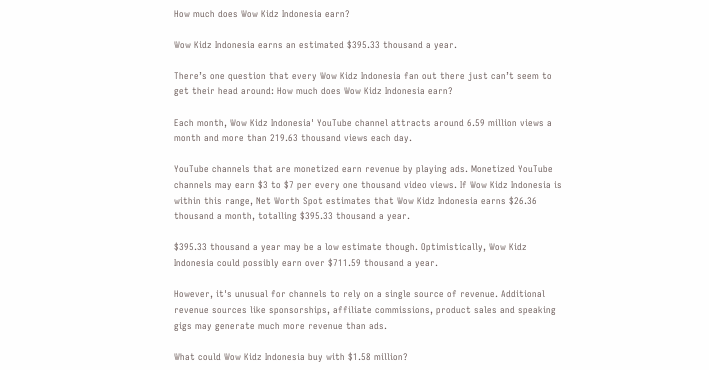How much does Wow Kidz Indonesia earn?

Wow Kidz Indonesia earns an estimated $395.33 thousand a year.

There’s one question that every Wow Kidz Indonesia fan out there just can’t seem to get their head around: How much does Wow Kidz Indonesia earn?

Each month, Wow Kidz Indonesia' YouTube channel attracts around 6.59 million views a month and more than 219.63 thousand views each day.

YouTube channels that are monetized earn revenue by playing ads. Monetized YouTube channels may earn $3 to $7 per every one thousand video views. If Wow Kidz Indonesia is within this range, Net Worth Spot estimates that Wow Kidz Indonesia earns $26.36 thousand a month, totalling $395.33 thousand a year.

$395.33 thousand a year may be a low estimate though. Optimistically, Wow Kidz Indonesia could possibly earn over $711.59 thousand a year.

However, it's unusual for channels to rely on a single source of revenue. Additional revenue sources like sponsorships, affiliate commissions, product sales and speaking gigs may generate much more revenue than ads.

What could Wow Kidz Indonesia buy with $1.58 million?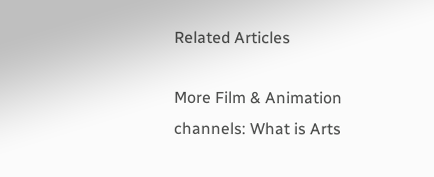Related Articles

More Film & Animation channels: What is Arts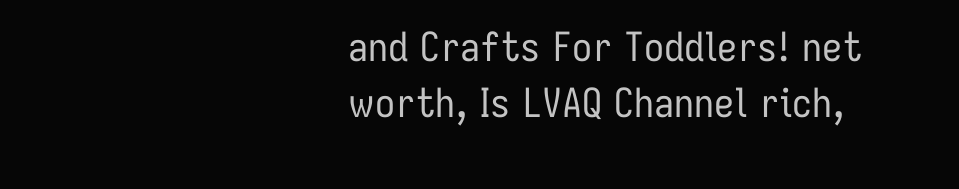and Crafts For Toddlers! net worth, Is LVAQ Channel rich,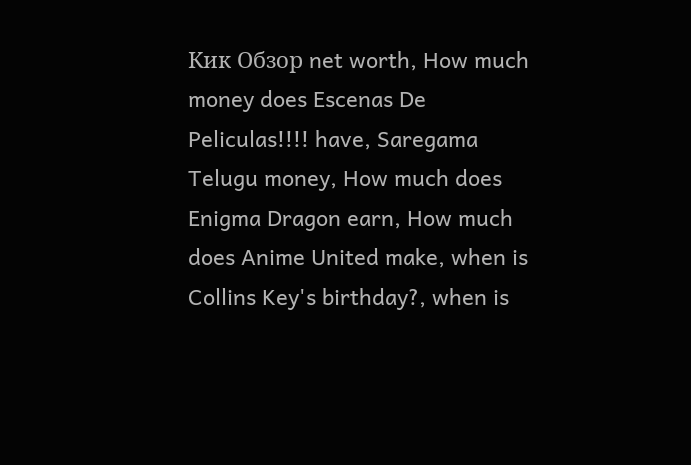Кик Обзор net worth, How much money does Escenas De Peliculas!!!! have, Saregama Telugu money, How much does Enigma Dragon earn, How much does Anime United make, when is Collins Key's birthday?, when is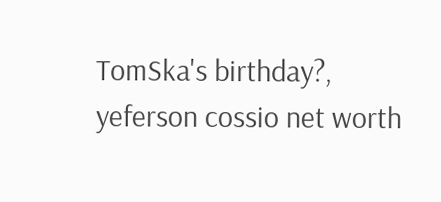TomSka's birthday?, yeferson cossio net worth